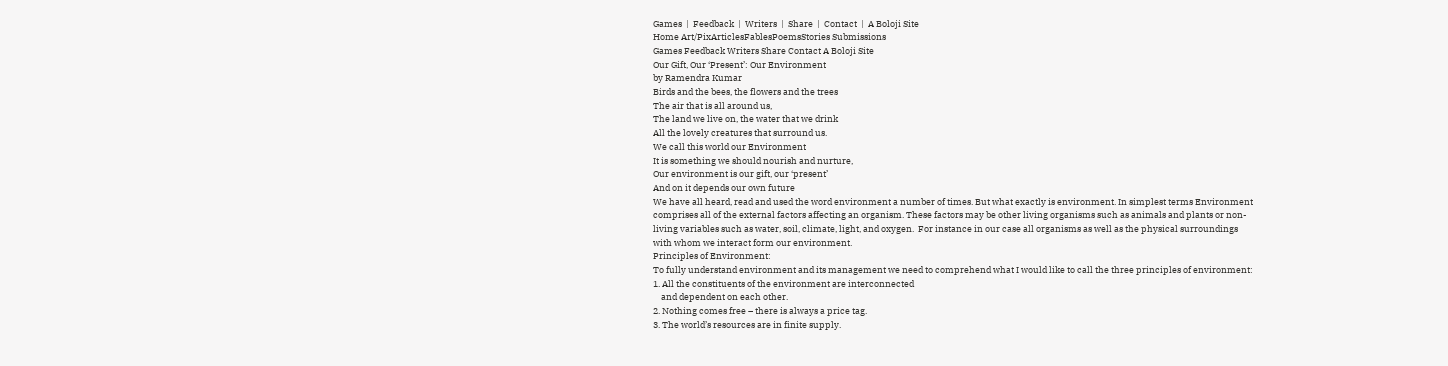Games  |  Feedback  |  Writers  |  Share  |  Contact  |  A Boloji Site
Home Art/PixArticlesFablesPoemsStories Submissions
Games Feedback Writers Share Contact A Boloji Site
Our Gift, Our ‘Present’: Our Environment
by Ramendra Kumar
Birds and the bees, the flowers and the trees
The air that is all around us,
The land we live on, the water that we drink
All the lovely creatures that surround us.
We call this world our Environment
It is something we should nourish and nurture,
Our environment is our gift, our ‘present’
And on it depends our own future
We have all heard, read and used the word environment a number of times. But what exactly is environment. In simplest terms Environment comprises all of the external factors affecting an organism. These factors may be other living organisms such as animals and plants or non-living variables such as water, soil, climate, light, and oxygen.  For instance in our case all organisms as well as the physical surroundings with whom we interact form our environment.
Principles of Environment:
To fully understand environment and its management we need to comprehend what I would like to call the three principles of environment:
1. All the constituents of the environment are interconnected
    and dependent on each other.
2. Nothing comes free – there is always a price tag.
3. The world’s resources are in finite supply.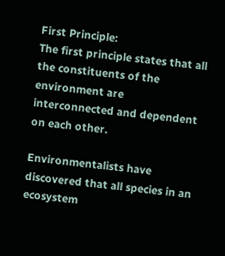First Principle:
The first principle states that all the constituents of the environment are interconnected and dependent on each other.

Environmentalists have discovered that all species in an ecosystem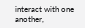interact with one another,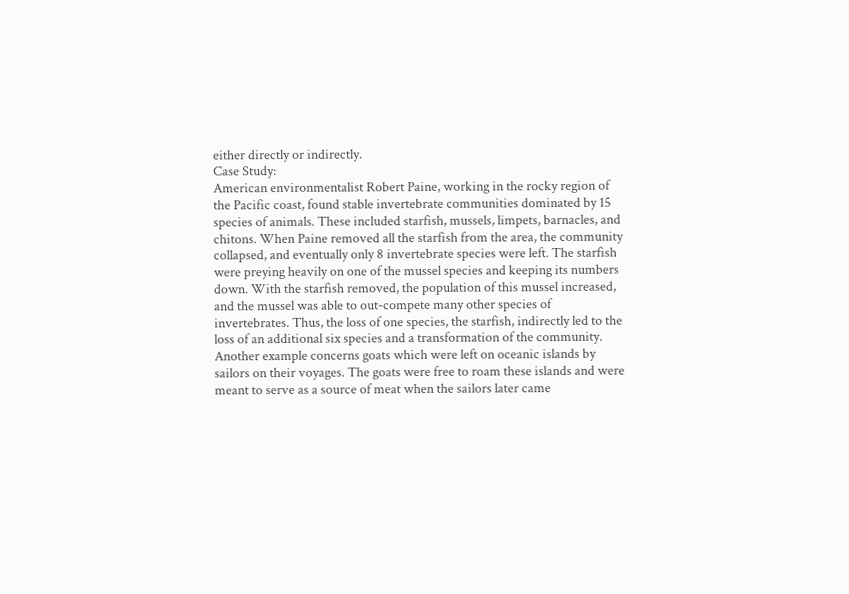either directly or indirectly.
Case Study:
American environmentalist Robert Paine, working in the rocky region of the Pacific coast, found stable invertebrate communities dominated by 15 species of animals. These included starfish, mussels, limpets, barnacles, and chitons. When Paine removed all the starfish from the area, the community collapsed, and eventually only 8 invertebrate species were left. The starfish were preying heavily on one of the mussel species and keeping its numbers down. With the starfish removed, the population of this mussel increased, and the mussel was able to out-compete many other species of invertebrates. Thus, the loss of one species, the starfish, indirectly led to the loss of an additional six species and a transformation of the community.
Another example concerns goats which were left on oceanic islands by sailors on their voyages. The goats were free to roam these islands and were meant to serve as a source of meat when the sailors later came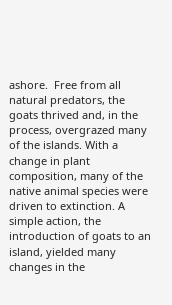ashore.  Free from all natural predators, the goats thrived and, in the process, overgrazed many of the islands. With a change in plant composition, many of the native animal species were driven to extinction. A simple action, the introduction of goats to an island, yielded many changes in the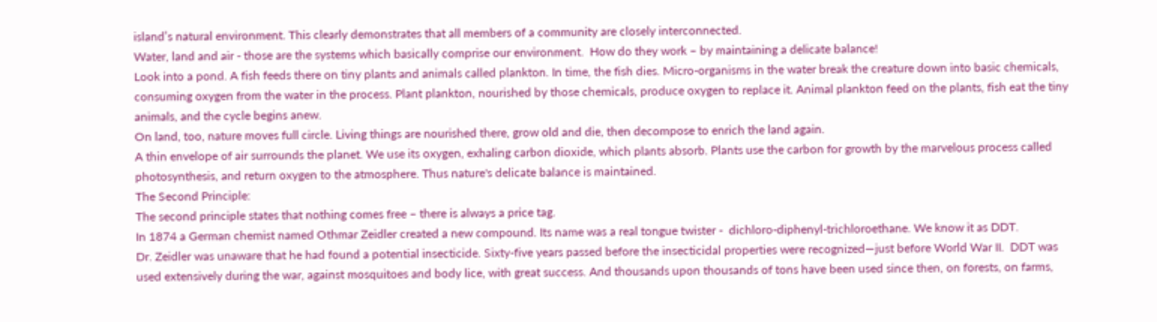island’s natural environment. This clearly demonstrates that all members of a community are closely interconnected.
Water, land and air - those are the systems which basically comprise our environment.  How do they work – by maintaining a delicate balance!
Look into a pond. A fish feeds there on tiny plants and animals called plankton. In time, the fish dies. Micro-organisms in the water break the creature down into basic chemicals, consuming oxygen from the water in the process. Plant plankton, nourished by those chemicals, produce oxygen to replace it. Animal plankton feed on the plants, fish eat the tiny animals, and the cycle begins anew.
On land, too, nature moves full circle. Living things are nourished there, grow old and die, then decompose to enrich the land again.
A thin envelope of air surrounds the planet. We use its oxygen, exhaling carbon dioxide, which plants absorb. Plants use the carbon for growth by the marvelous process called photosynthesis, and return oxygen to the atmosphere. Thus nature's delicate balance is maintained.
The Second Principle:
The second principle states that nothing comes free – there is always a price tag.
In 1874 a German chemist named Othmar Zeidler created a new compound. Its name was a real tongue twister -  dichloro-diphenyl-trichloroethane. We know it as DDT.
Dr. Zeidler was unaware that he had found a potential insecticide. Sixty-five years passed before the insecticidal properties were recognized—just before World War II.  DDT was used extensively during the war, against mosquitoes and body lice, with great success. And thousands upon thousands of tons have been used since then, on forests, on farms,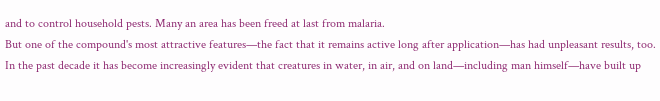and to control household pests. Many an area has been freed at last from malaria.
But one of the compound's most attractive features—the fact that it remains active long after application—has had unpleasant results, too. In the past decade it has become increasingly evident that creatures in water, in air, and on land—including man himself—have built up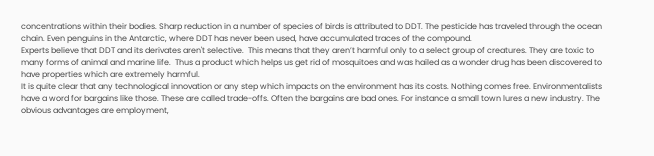concentrations within their bodies. Sharp reduction in a number of species of birds is attributed to DDT. The pesticide has traveled through the ocean chain. Even penguins in the Antarctic, where DDT has never been used, have accumulated traces of the compound.
Experts believe that DDT and its derivates aren't selective.  This means that they aren’t harmful only to a select group of creatures. They are toxic to many forms of animal and marine life.  Thus a product which helps us get rid of mosquitoes and was hailed as a wonder drug has been discovered to have properties which are extremely harmful.
It is quite clear that any technological innovation or any step which impacts on the environment has its costs. Nothing comes free. Environmentalists have a word for bargains like those. These are called trade-offs. Often the bargains are bad ones. For instance a small town lures a new industry. The obvious advantages are employment,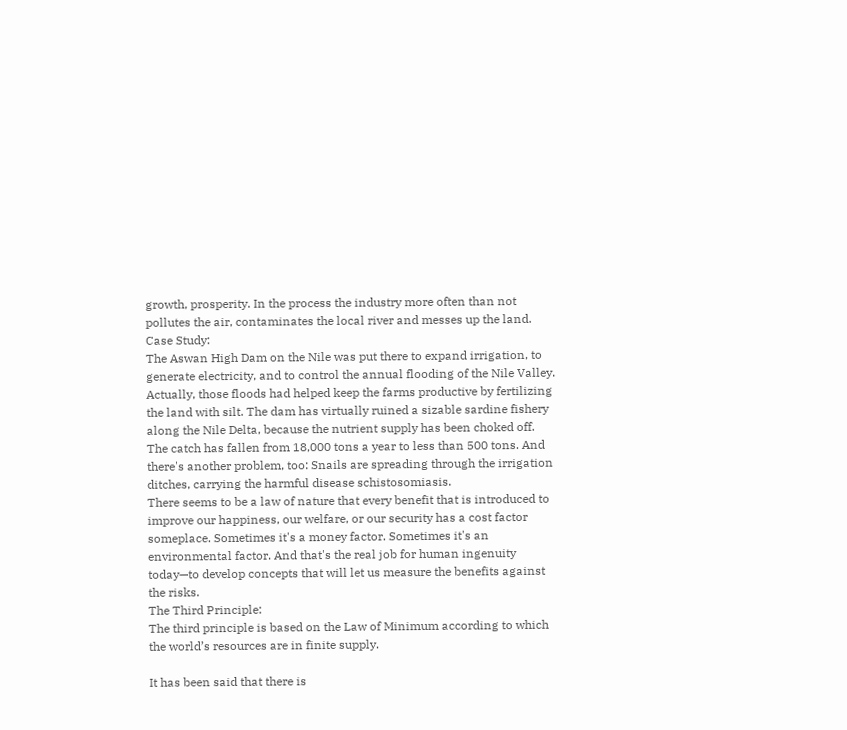growth, prosperity. In the process the industry more often than not pollutes the air, contaminates the local river and messes up the land.
Case Study:
The Aswan High Dam on the Nile was put there to expand irrigation, to generate electricity, and to control the annual flooding of the Nile Valley. Actually, those floods had helped keep the farms productive by fertilizing the land with silt. The dam has virtually ruined a sizable sardine fishery along the Nile Delta, because the nutrient supply has been choked off. The catch has fallen from 18,000 tons a year to less than 500 tons. And there's another problem, too: Snails are spreading through the irrigation ditches, carrying the harmful disease schistosomiasis.
There seems to be a law of nature that every benefit that is introduced to improve our happiness, our welfare, or our security has a cost factor someplace. Sometimes it's a money factor. Sometimes it's an environmental factor. And that's the real job for human ingenuity today—to develop concepts that will let us measure the benefits against the risks.
The Third Principle:
The third principle is based on the Law of Minimum according to which the world’s resources are in finite supply.

It has been said that there is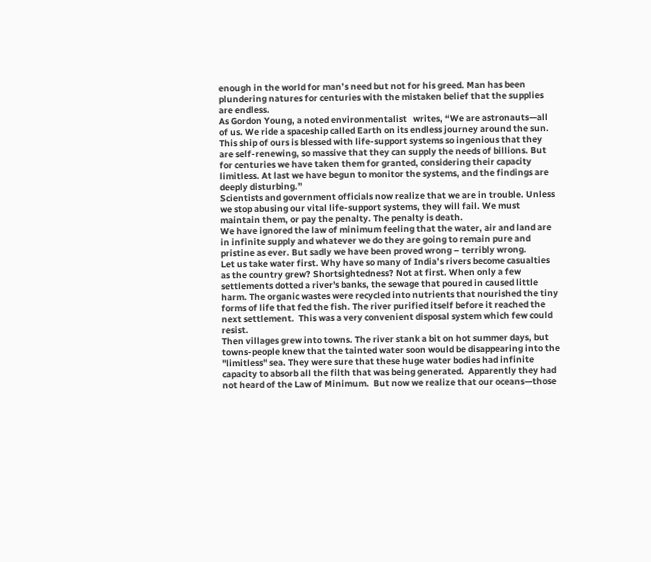enough in the world for man’s need but not for his greed. Man has been plundering natures for centuries with the mistaken belief that the supplies are endless.
As Gordon Young, a noted environmentalist   writes, “We are astronauts—all of us. We ride a spaceship called Earth on its endless journey around the sun. This ship of ours is blessed with life-support systems so ingenious that they are self-renewing, so massive that they can supply the needs of billions. But for centuries we have taken them for granted, considering their capacity limitless. At last we have begun to monitor the systems, and the findings are deeply disturbing.”
Scientists and government officials now realize that we are in trouble. Unless we stop abusing our vital life-support systems, they will fail. We must maintain them, or pay the penalty. The penalty is death.
We have ignored the law of minimum feeling that the water, air and land are in infinite supply and whatever we do they are going to remain pure and pristine as ever. But sadly we have been proved wrong – terribly wrong.
Let us take water first. Why have so many of India’s rivers become casualties as the country grew? Shortsightedness? Not at first. When only a few settlements dotted a river's banks, the sewage that poured in caused little harm. The organic wastes were recycled into nutrients that nourished the tiny forms of life that fed the fish. The river purified itself before it reached the next settlement.  This was a very convenient disposal system which few could resist.
Then villages grew into towns. The river stank a bit on hot summer days, but towns-people knew that the tainted water soon would be disappearing into the "limitless" sea. They were sure that these huge water bodies had infinite capacity to absorb all the filth that was being generated.  Apparently they had not heard of the Law of Minimum.  But now we realize that our oceans—those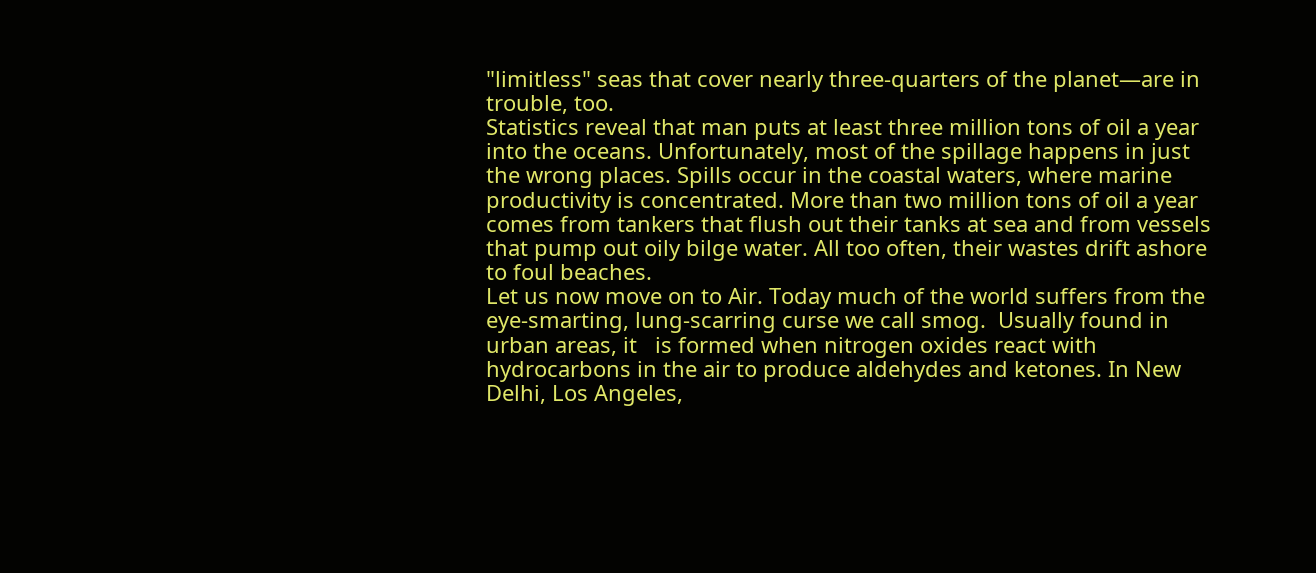"limitless" seas that cover nearly three-quarters of the planet—are in trouble, too.
Statistics reveal that man puts at least three million tons of oil a year into the oceans. Unfortunately, most of the spillage happens in just the wrong places. Spills occur in the coastal waters, where marine productivity is concentrated. More than two million tons of oil a year comes from tankers that flush out their tanks at sea and from vessels that pump out oily bilge water. All too often, their wastes drift ashore to foul beaches.
Let us now move on to Air. Today much of the world suffers from the eye-smarting, lung-scarring curse we call smog.  Usually found in urban areas, it   is formed when nitrogen oxides react with hydrocarbons in the air to produce aldehydes and ketones. In New Delhi, Los Angeles,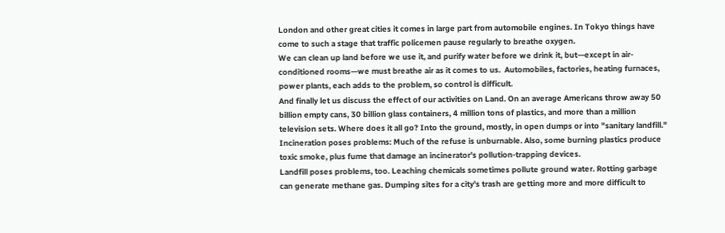London and other great cities it comes in large part from automobile engines. In Tokyo things have come to such a stage that traffic policemen pause regularly to breathe oxygen.
We can clean up land before we use it, and purify water before we drink it, but—except in air-conditioned rooms—we must breathe air as it comes to us.  Automobiles, factories, heating furnaces, power plants, each adds to the problem, so control is difficult.
And finally let us discuss the effect of our activities on Land. On an average Americans throw away 50 billion empty cans, 30 billion glass containers, 4 million tons of plastics, and more than a million television sets. Where does it all go? Into the ground, mostly, in open dumps or into "sanitary landfill." Incineration poses problems: Much of the refuse is unburnable. Also, some burning plastics produce toxic smoke, plus fume that damage an incinerator's pollution-trapping devices.
Landfill poses problems, too. Leaching chemicals sometimes pollute ground water. Rotting garbage can generate methane gas. Dumping sites for a city's trash are getting more and more difficult to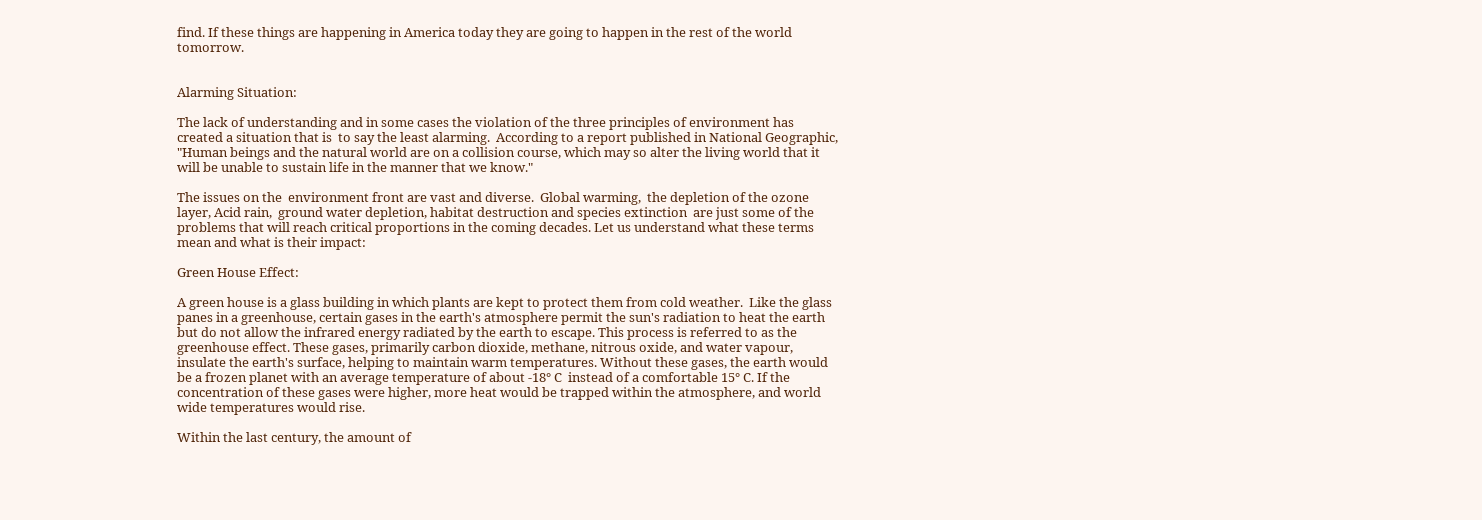find. If these things are happening in America today they are going to happen in the rest of the world tomorrow.


Alarming Situation:

The lack of understanding and in some cases the violation of the three principles of environment has created a situation that is  to say the least alarming.  According to a report published in National Geographic,  "Human beings and the natural world are on a collision course, which may so alter the living world that it will be unable to sustain life in the manner that we know."

The issues on the  environment front are vast and diverse.  Global warming,  the depletion of the ozone layer, Acid rain,  ground water depletion, habitat destruction and species extinction  are just some of the problems that will reach critical proportions in the coming decades. Let us understand what these terms mean and what is their impact:

Green House Effect:

A green house is a glass building in which plants are kept to protect them from cold weather.  Like the glass panes in a greenhouse, certain gases in the earth's atmosphere permit the sun's radiation to heat the earth but do not allow the infrared energy radiated by the earth to escape. This process is referred to as the greenhouse effect. These gases, primarily carbon dioxide, methane, nitrous oxide, and water vapour, insulate the earth's surface, helping to maintain warm temperatures. Without these gases, the earth would be a frozen planet with an average temperature of about -18° C  instead of a comfortable 15° C. If the concentration of these gases were higher, more heat would be trapped within the atmosphere, and world wide temperatures would rise.

Within the last century, the amount of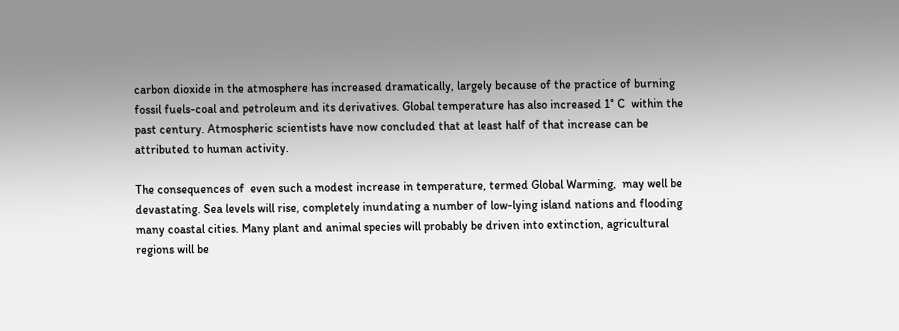carbon dioxide in the atmosphere has increased dramatically, largely because of the practice of burning fossil fuels-coal and petroleum and its derivatives. Global temperature has also increased 1° C  within the past century. Atmospheric scientists have now concluded that at least half of that increase can be attributed to human activity.

The consequences of  even such a modest increase in temperature, termed Global Warming,  may well be devastating. Sea levels will rise, completely inundating a number of low-lying island nations and flooding many coastal cities. Many plant and animal species will probably be driven into extinction, agricultural regions will be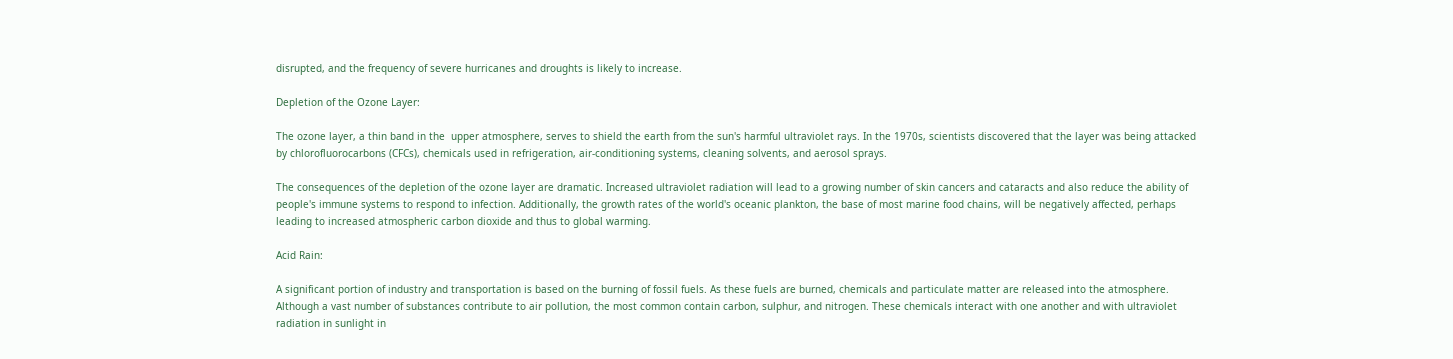disrupted, and the frequency of severe hurricanes and droughts is likely to increase.

Depletion of the Ozone Layer:

The ozone layer, a thin band in the  upper atmosphere, serves to shield the earth from the sun's harmful ultraviolet rays. In the 1970s, scientists discovered that the layer was being attacked by chlorofluorocarbons (CFCs), chemicals used in refrigeration, air-conditioning systems, cleaning solvents, and aerosol sprays.

The consequences of the depletion of the ozone layer are dramatic. Increased ultraviolet radiation will lead to a growing number of skin cancers and cataracts and also reduce the ability of people's immune systems to respond to infection. Additionally, the growth rates of the world's oceanic plankton, the base of most marine food chains, will be negatively affected, perhaps leading to increased atmospheric carbon dioxide and thus to global warming.

Acid Rain:

A significant portion of industry and transportation is based on the burning of fossil fuels. As these fuels are burned, chemicals and particulate matter are released into the atmosphere. Although a vast number of substances contribute to air pollution, the most common contain carbon, sulphur, and nitrogen. These chemicals interact with one another and with ultraviolet radiation in sunlight in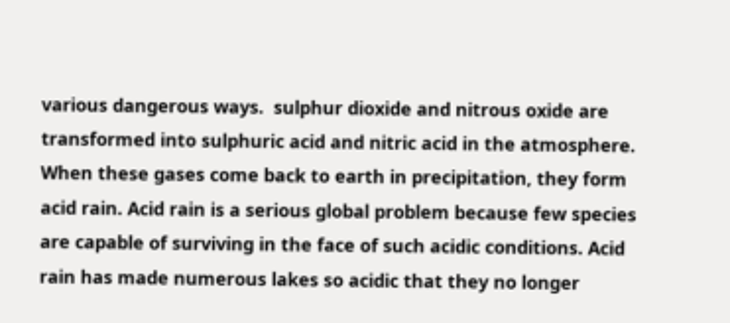various dangerous ways.  sulphur dioxide and nitrous oxide are transformed into sulphuric acid and nitric acid in the atmosphere. When these gases come back to earth in precipitation, they form acid rain. Acid rain is a serious global problem because few species are capable of surviving in the face of such acidic conditions. Acid rain has made numerous lakes so acidic that they no longer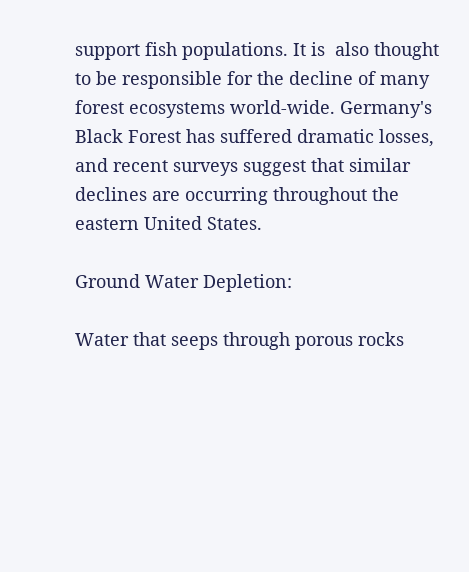support fish populations. It is  also thought to be responsible for the decline of many forest ecosystems world-wide. Germany's Black Forest has suffered dramatic losses, and recent surveys suggest that similar declines are occurring throughout the eastern United States.

Ground Water Depletion:

Water that seeps through porous rocks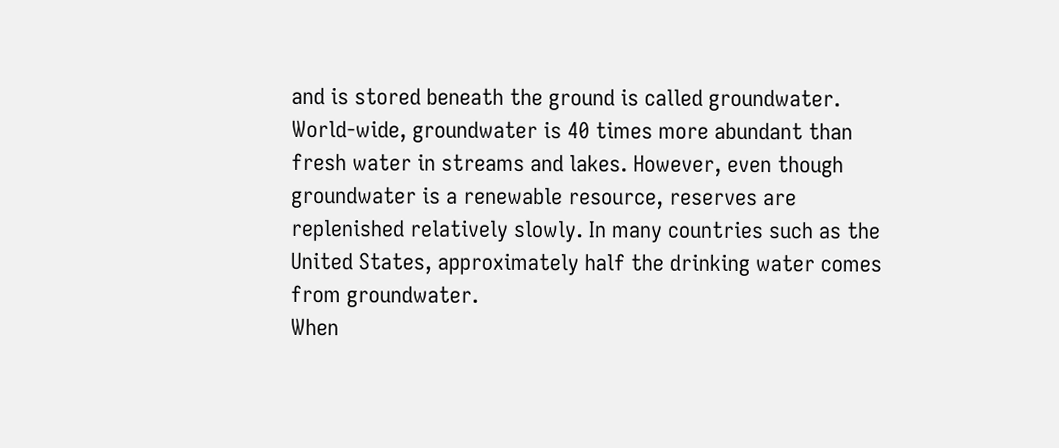and is stored beneath the ground is called groundwater. World-wide, groundwater is 40 times more abundant than fresh water in streams and lakes. However, even though groundwater is a renewable resource, reserves are replenished relatively slowly. In many countries such as the United States, approximately half the drinking water comes from groundwater.
When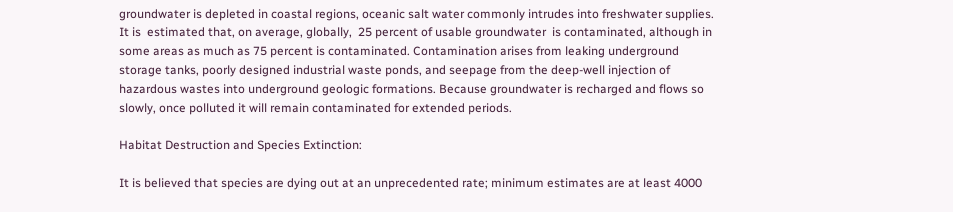groundwater is depleted in coastal regions, oceanic salt water commonly intrudes into freshwater supplies. It is  estimated that, on average, globally,  25 percent of usable groundwater  is contaminated, although in some areas as much as 75 percent is contaminated. Contamination arises from leaking underground storage tanks, poorly designed industrial waste ponds, and seepage from the deep-well injection of hazardous wastes into underground geologic formations. Because groundwater is recharged and flows so slowly, once polluted it will remain contaminated for extended periods.

Habitat Destruction and Species Extinction:

It is believed that species are dying out at an unprecedented rate; minimum estimates are at least 4000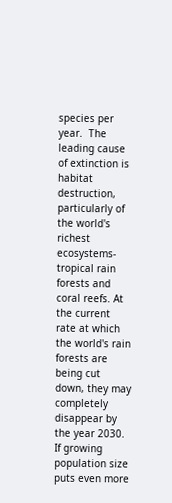species per year.  The leading cause of extinction is habitat destruction, particularly of the world's richest ecosystems-tropical rain forests and coral reefs. At the current rate at which the world's rain forests are being cut down, they may completely disappear by the year 2030. If growing population size puts even more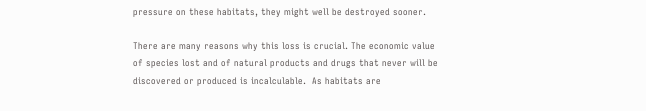pressure on these habitats, they might well be destroyed sooner.

There are many reasons why this loss is crucial. The economic value of species lost and of natural products and drugs that never will be discovered or produced is incalculable.  As habitats are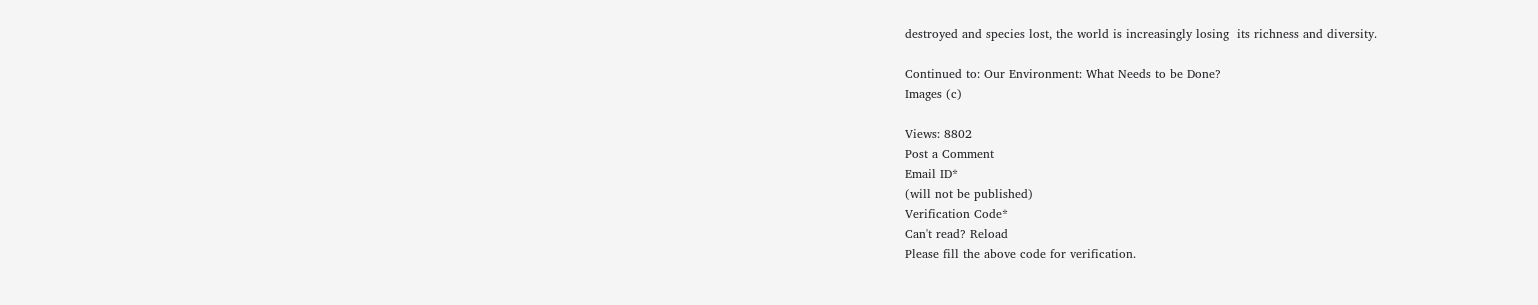destroyed and species lost, the world is increasingly losing  its richness and diversity.

Continued to: Our Environment: What Needs to be Done?
Images (c)

Views: 8802
Post a Comment
Email ID*
(will not be published)
Verification Code*
Can't read? Reload
Please fill the above code for verification.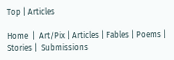Top | Articles

Home  |  Art/Pix | Articles | Fables | Poems | Stories |  Submissions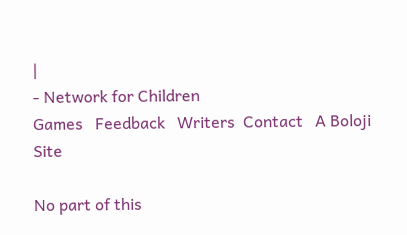|
- Network for Children
Games   Feedback   Writers  Contact   A Boloji Site

No part of this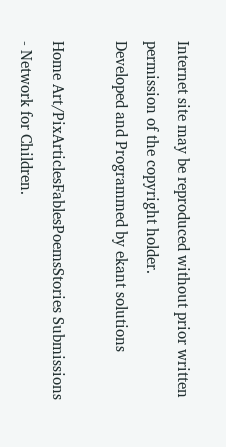Internet site may be reproduced without prior written permission of the copyright holder.
Developed and Programmed by ekant solutions

Home Art/PixArticlesFablesPoemsStories Submissions
- Network for Children.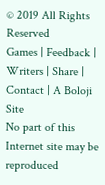© 2019 All Rights Reserved
Games | Feedback | Writers | Share | Contact | A Boloji Site
No part of this Internet site may be reproduced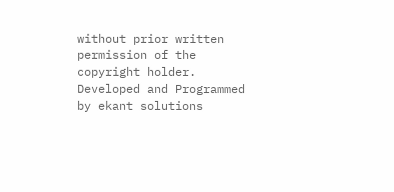without prior written permission of the copyright holder. Developed and Programmed by ekant solutions